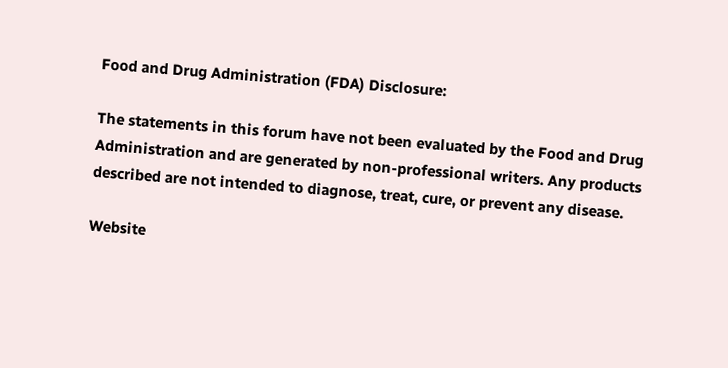Food and Drug Administration (FDA) Disclosure:

The statements in this forum have not been evaluated by the Food and Drug Administration and are generated by non-professional writers. Any products described are not intended to diagnose, treat, cure, or prevent any disease.

Website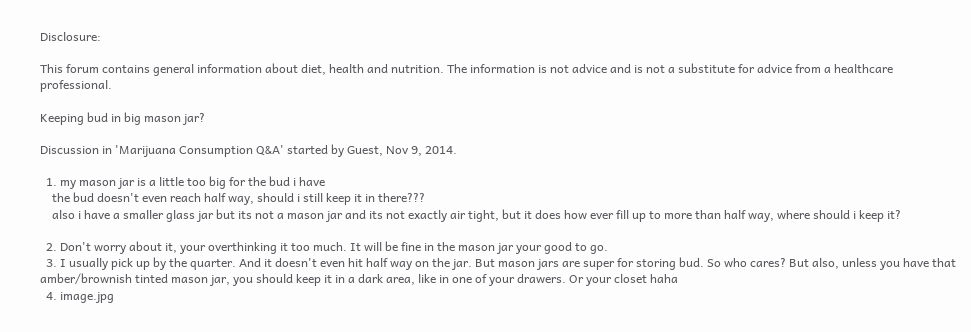Disclosure:

This forum contains general information about diet, health and nutrition. The information is not advice and is not a substitute for advice from a healthcare professional.

Keeping bud in big mason jar?

Discussion in 'Marijuana Consumption Q&A' started by Guest, Nov 9, 2014.

  1. my mason jar is a little too big for the bud i have
    the bud doesn't even reach half way, should i still keep it in there???
    also i have a smaller glass jar but its not a mason jar and its not exactly air tight, but it does how ever fill up to more than half way, where should i keep it?

  2. Don't worry about it, your overthinking it too much. It will be fine in the mason jar your good to go.
  3. I usually pick up by the quarter. And it doesn't even hit half way on the jar. But mason jars are super for storing bud. So who cares? But also, unless you have that amber/brownish tinted mason jar, you should keep it in a dark area, like in one of your drawers. Or your closet haha
  4. image.jpg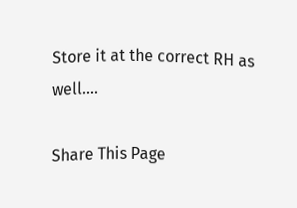Store it at the correct RH as well....

Share This Page